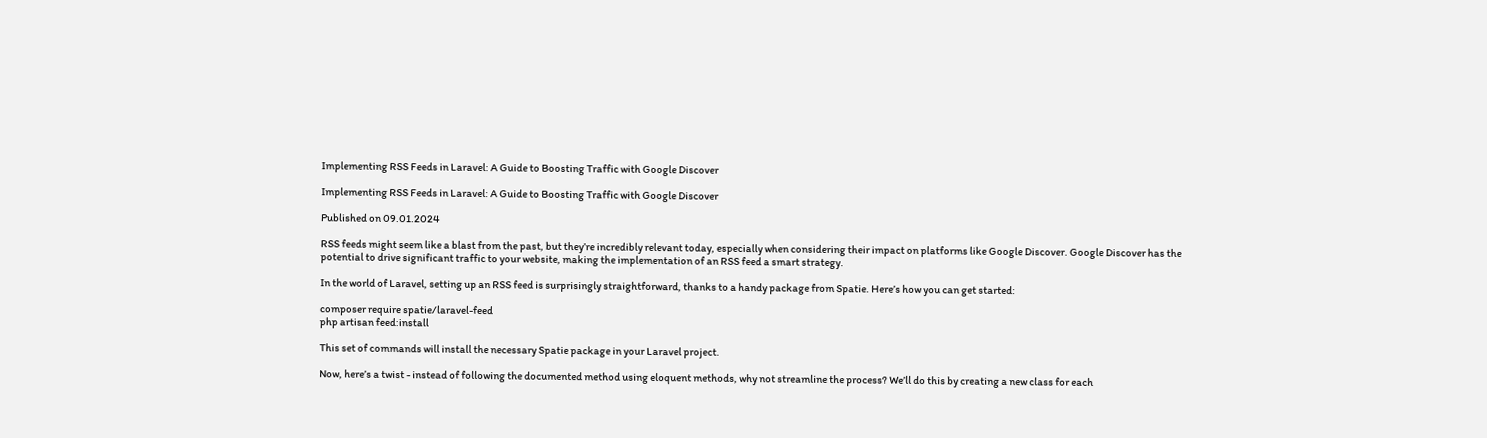Implementing RSS Feeds in Laravel: A Guide to Boosting Traffic with Google Discover

Implementing RSS Feeds in Laravel: A Guide to Boosting Traffic with Google Discover

Published on 09.01.2024

RSS feeds might seem like a blast from the past, but they’re incredibly relevant today, especially when considering their impact on platforms like Google Discover. Google Discover has the potential to drive significant traffic to your website, making the implementation of an RSS feed a smart strategy.

In the world of Laravel, setting up an RSS feed is surprisingly straightforward, thanks to a handy package from Spatie. Here’s how you can get started:

composer require spatie/laravel-feed
php artisan feed:install

This set of commands will install the necessary Spatie package in your Laravel project.

Now, here’s a twist - instead of following the documented method using eloquent methods, why not streamline the process? We’ll do this by creating a new class for each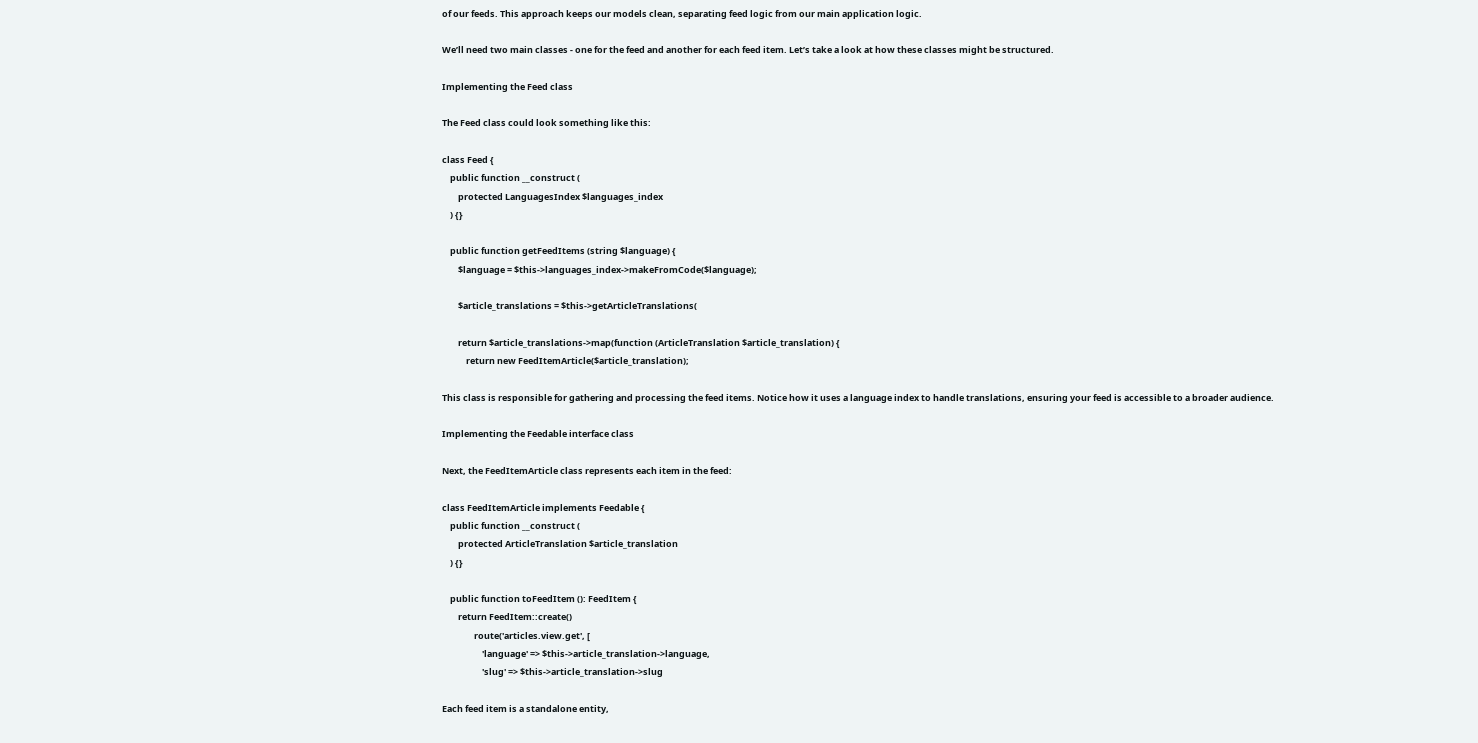of our feeds. This approach keeps our models clean, separating feed logic from our main application logic.

We’ll need two main classes - one for the feed and another for each feed item. Let’s take a look at how these classes might be structured.

Implementing the Feed class

The Feed class could look something like this:

class Feed {
    public function __construct (
        protected LanguagesIndex $languages_index
    ) {}

    public function getFeedItems (string $language) {
        $language = $this->languages_index->makeFromCode($language);

        $article_translations = $this->getArticleTranslations(

        return $article_translations->map(function (ArticleTranslation $article_translation) {
            return new FeedItemArticle($article_translation);

This class is responsible for gathering and processing the feed items. Notice how it uses a language index to handle translations, ensuring your feed is accessible to a broader audience.

Implementing the Feedable interface class

Next, the FeedItemArticle class represents each item in the feed:

class FeedItemArticle implements Feedable {
    public function __construct (
        protected ArticleTranslation $article_translation
    ) {}

    public function toFeedItem (): FeedItem {
        return FeedItem::create()
                route('articles.view.get', [
                    'language' => $this->article_translation->language,
                    'slug' => $this->article_translation->slug

Each feed item is a standalone entity,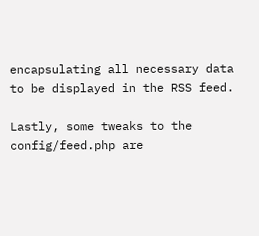encapsulating all necessary data to be displayed in the RSS feed.

Lastly, some tweaks to the config/feed.php are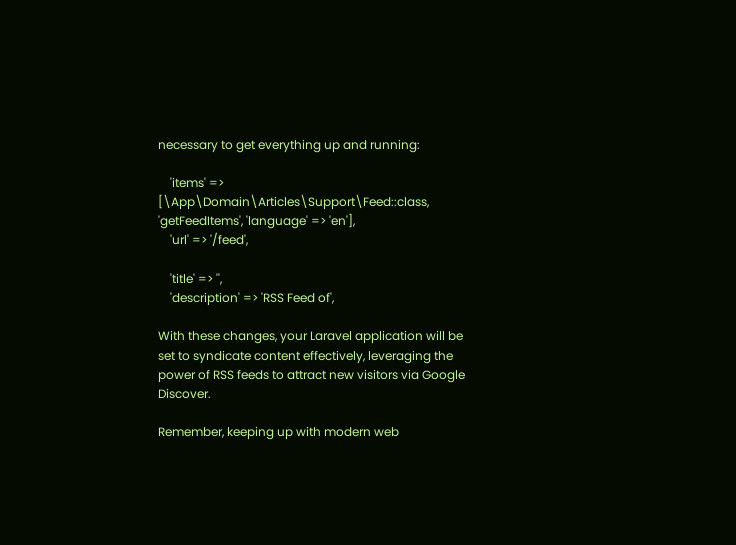necessary to get everything up and running:

    'items' => [\App\Domain\Articles\Support\Feed::class, 'getFeedItems', 'language' => 'en'],
    'url' => '/feed',

    'title' => '',
    'description' => 'RSS Feed of',

With these changes, your Laravel application will be set to syndicate content effectively, leveraging the power of RSS feeds to attract new visitors via Google Discover.

Remember, keeping up with modern web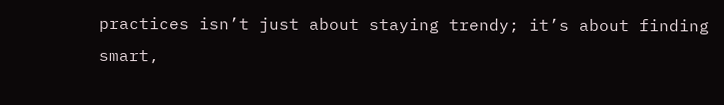practices isn’t just about staying trendy; it’s about finding smart,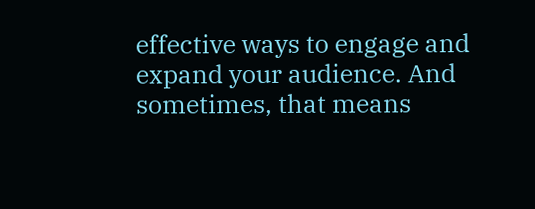effective ways to engage and expand your audience. And sometimes, that means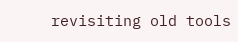revisiting old tools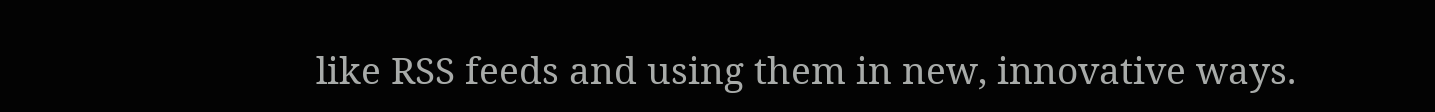like RSS feeds and using them in new, innovative ways.